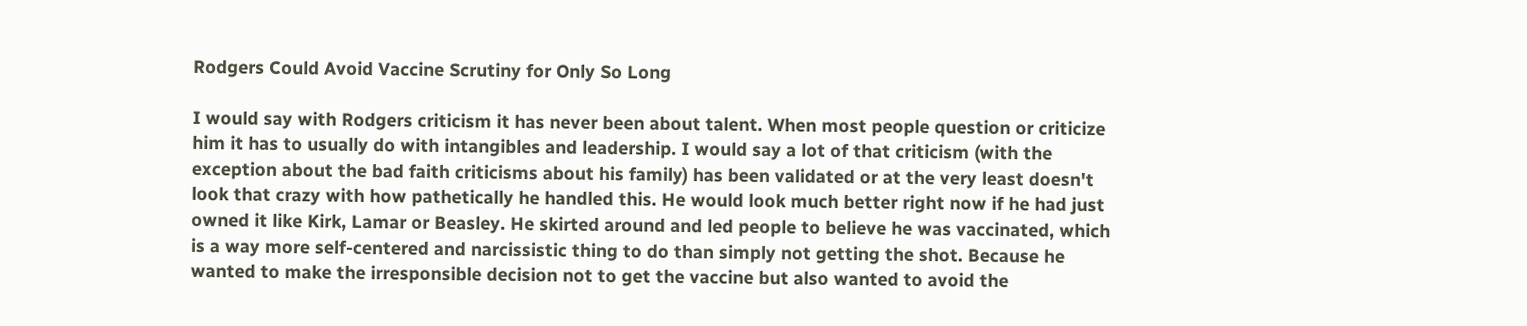Rodgers Could Avoid Vaccine Scrutiny for Only So Long

I would say with Rodgers criticism it has never been about talent. When most people question or criticize him it has to usually do with intangibles and leadership. I would say a lot of that criticism (with the exception about the bad faith criticisms about his family) has been validated or at the very least doesn't look that crazy with how pathetically he handled this. He would look much better right now if he had just owned it like Kirk, Lamar or Beasley. He skirted around and led people to believe he was vaccinated, which is a way more self-centered and narcissistic thing to do than simply not getting the shot. Because he wanted to make the irresponsible decision not to get the vaccine but also wanted to avoid the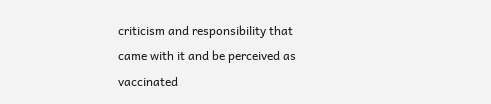criticism and responsibility that came with it and be perceived as vaccinated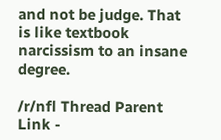and not be judge. That is like textbook narcissism to an insane degree.

/r/nfl Thread Parent Link -